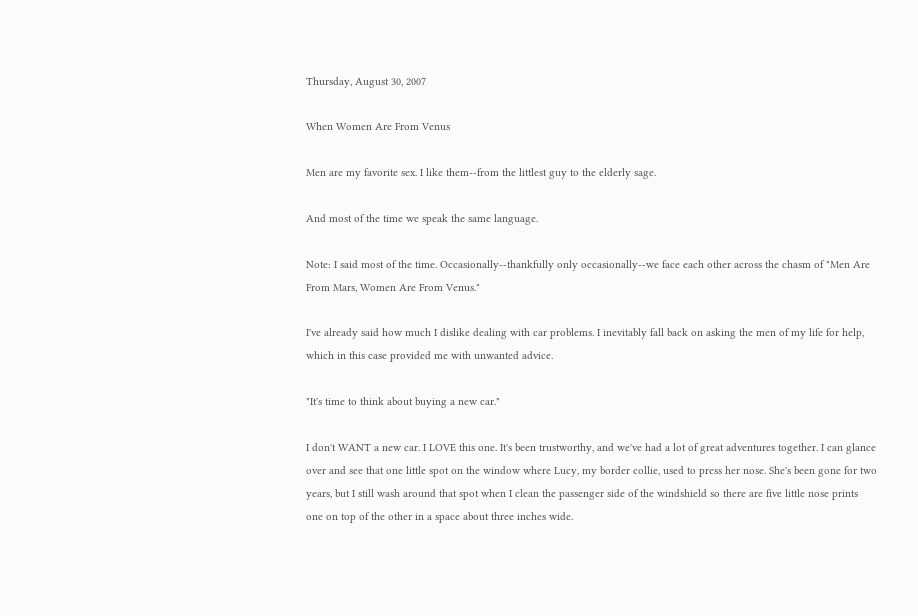Thursday, August 30, 2007

When Women Are From Venus

Men are my favorite sex. I like them--from the littlest guy to the elderly sage.

And most of the time we speak the same language.

Note: I said most of the time. Occasionally--thankfully only occasionally--we face each other across the chasm of "Men Are From Mars, Women Are From Venus."

I've already said how much I dislike dealing with car problems. I inevitably fall back on asking the men of my life for help, which in this case provided me with unwanted advice.

"It's time to think about buying a new car."

I don't WANT a new car. I LOVE this one. It's been trustworthy, and we've had a lot of great adventures together. I can glance over and see that one little spot on the window where Lucy, my border collie, used to press her nose. She's been gone for two years, but I still wash around that spot when I clean the passenger side of the windshield so there are five little nose prints one on top of the other in a space about three inches wide.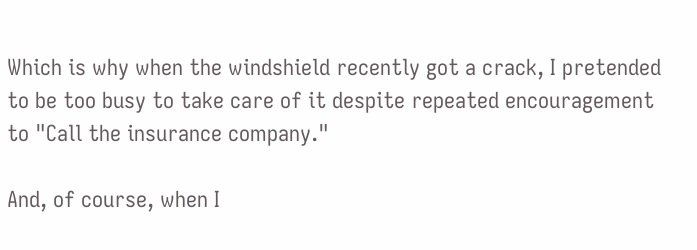Which is why when the windshield recently got a crack, I pretended to be too busy to take care of it despite repeated encouragement to "Call the insurance company."

And, of course, when I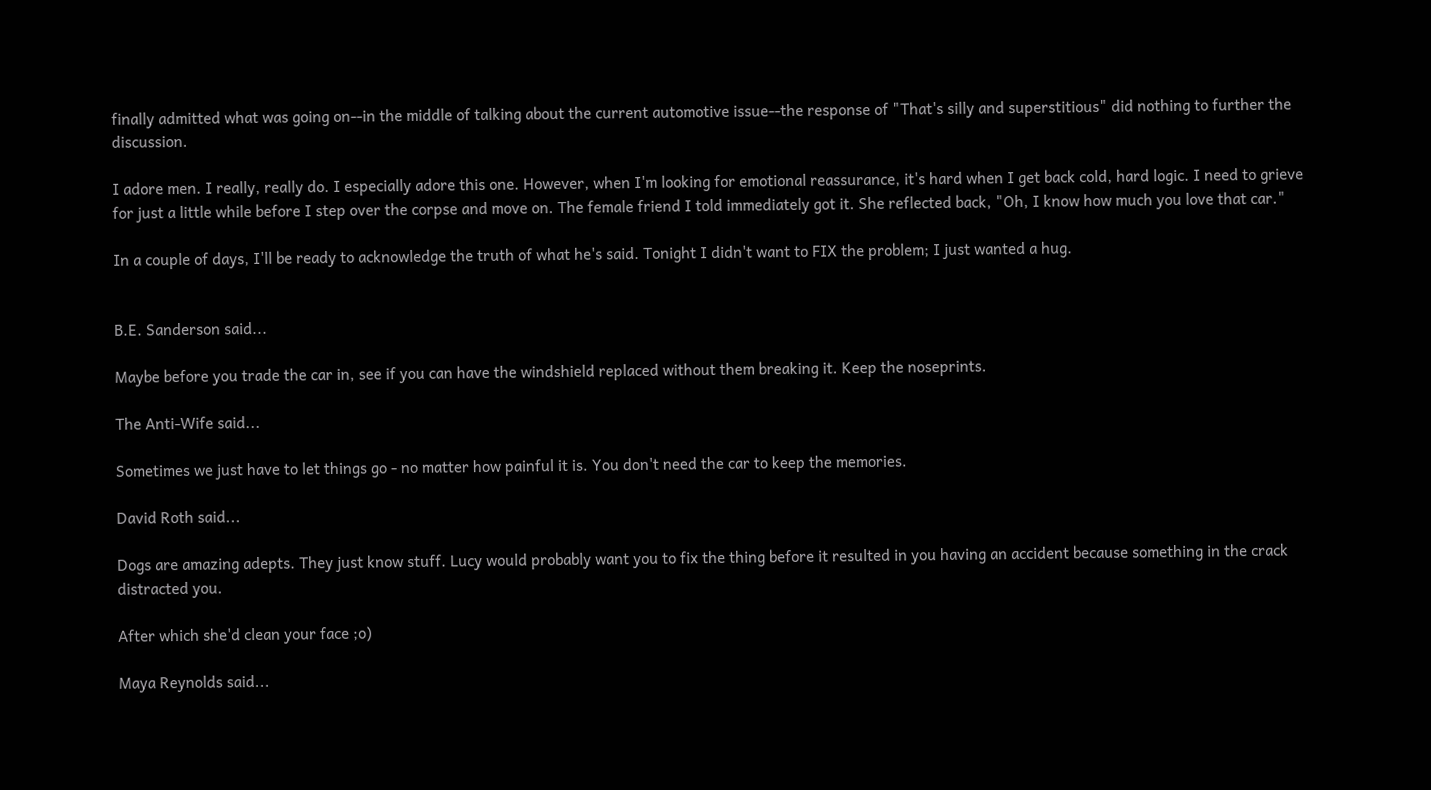finally admitted what was going on--in the middle of talking about the current automotive issue--the response of "That's silly and superstitious" did nothing to further the discussion.

I adore men. I really, really do. I especially adore this one. However, when I'm looking for emotional reassurance, it's hard when I get back cold, hard logic. I need to grieve for just a little while before I step over the corpse and move on. The female friend I told immediately got it. She reflected back, "Oh, I know how much you love that car."

In a couple of days, I'll be ready to acknowledge the truth of what he's said. Tonight I didn't want to FIX the problem; I just wanted a hug.


B.E. Sanderson said...

Maybe before you trade the car in, see if you can have the windshield replaced without them breaking it. Keep the noseprints.

The Anti-Wife said...

Sometimes we just have to let things go - no matter how painful it is. You don't need the car to keep the memories.

David Roth said...

Dogs are amazing adepts. They just know stuff. Lucy would probably want you to fix the thing before it resulted in you having an accident because something in the crack distracted you.

After which she'd clean your face ;o)

Maya Reynolds said...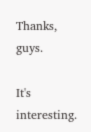Thanks, guys.

It's interesting.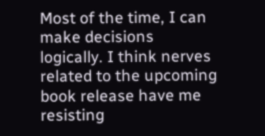Most of the time, I can make decisions logically. I think nerves related to the upcoming book release have me resisting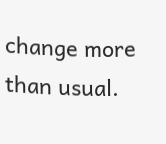change more than usual.